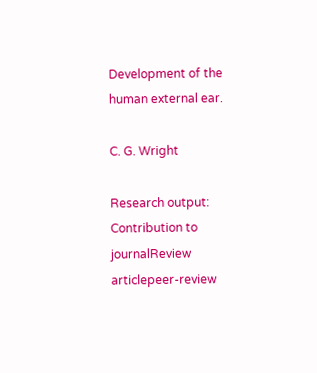Development of the human external ear.

C. G. Wright

Research output: Contribution to journalReview articlepeer-review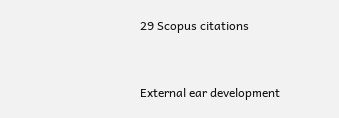29 Scopus citations


External ear development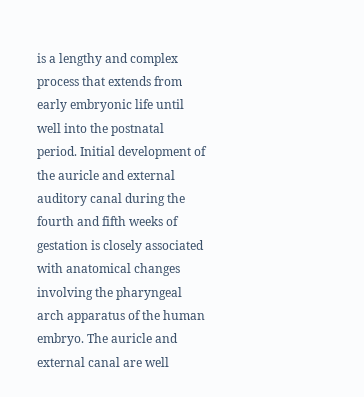is a lengthy and complex process that extends from early embryonic life until well into the postnatal period. Initial development of the auricle and external auditory canal during the fourth and fifth weeks of gestation is closely associated with anatomical changes involving the pharyngeal arch apparatus of the human embryo. The auricle and external canal are well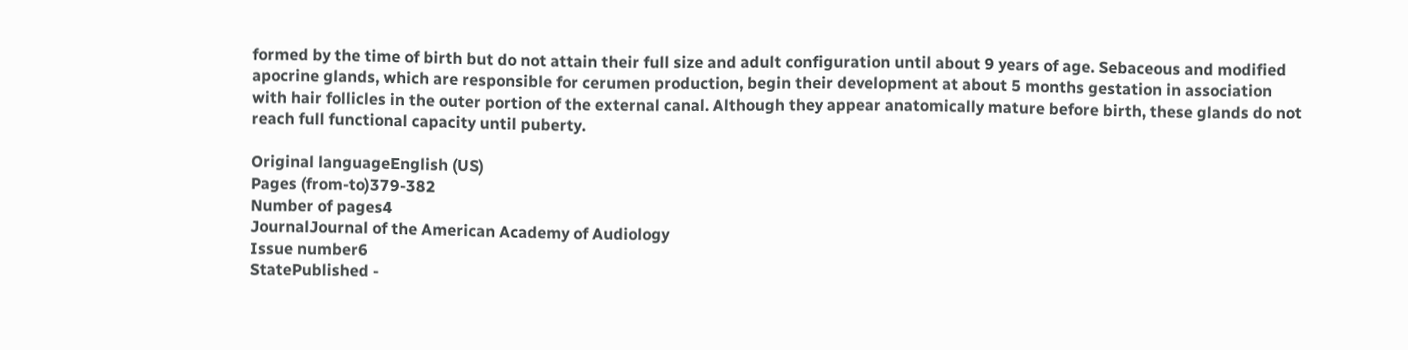formed by the time of birth but do not attain their full size and adult configuration until about 9 years of age. Sebaceous and modified apocrine glands, which are responsible for cerumen production, begin their development at about 5 months gestation in association with hair follicles in the outer portion of the external canal. Although they appear anatomically mature before birth, these glands do not reach full functional capacity until puberty.

Original languageEnglish (US)
Pages (from-to)379-382
Number of pages4
JournalJournal of the American Academy of Audiology
Issue number6
StatePublished -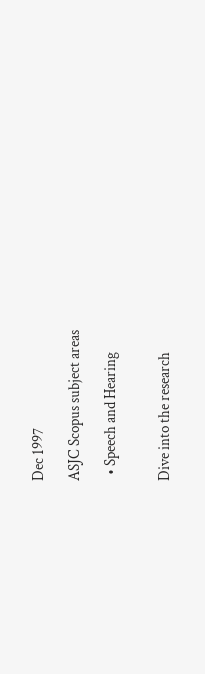Dec 1997

ASJC Scopus subject areas

  • Speech and Hearing


Dive into the research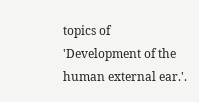topics of 'Development of the human external ear.'.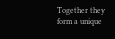Together they form a unique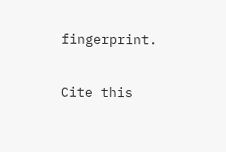fingerprint.

Cite this